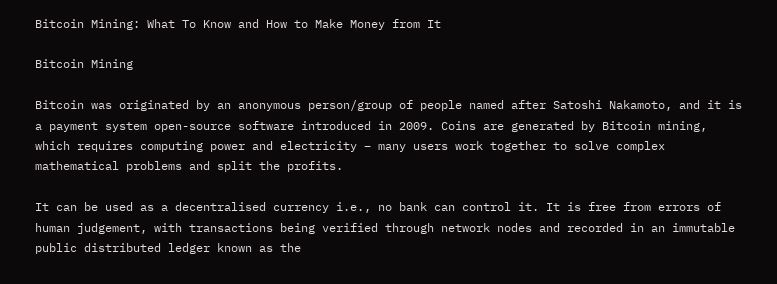Bitcoin Mining: What To Know and How to Make Money from It

Bitcoin Mining

Bitcoin was originated by an anonymous person/group of people named after Satoshi Nakamoto, and it is a payment system open-source software introduced in 2009. Coins are generated by Bitcoin mining, which requires computing power and electricity – many users work together to solve complex mathematical problems and split the profits.

It can be used as a decentralised currency i.e., no bank can control it. It is free from errors of human judgement, with transactions being verified through network nodes and recorded in an immutable public distributed ledger known as the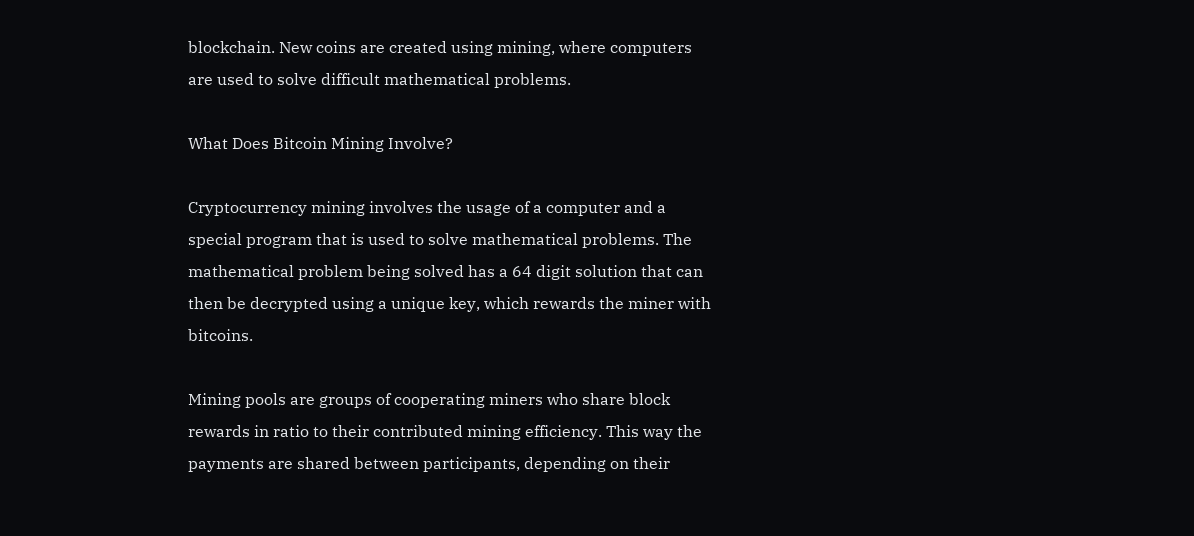blockchain. New coins are created using mining, where computers are used to solve difficult mathematical problems.

What Does Bitcoin Mining Involve?

Cryptocurrency mining involves the usage of a computer and a special program that is used to solve mathematical problems. The mathematical problem being solved has a 64 digit solution that can then be decrypted using a unique key, which rewards the miner with bitcoins.

Mining pools are groups of cooperating miners who share block rewards in ratio to their contributed mining efficiency. This way the payments are shared between participants, depending on their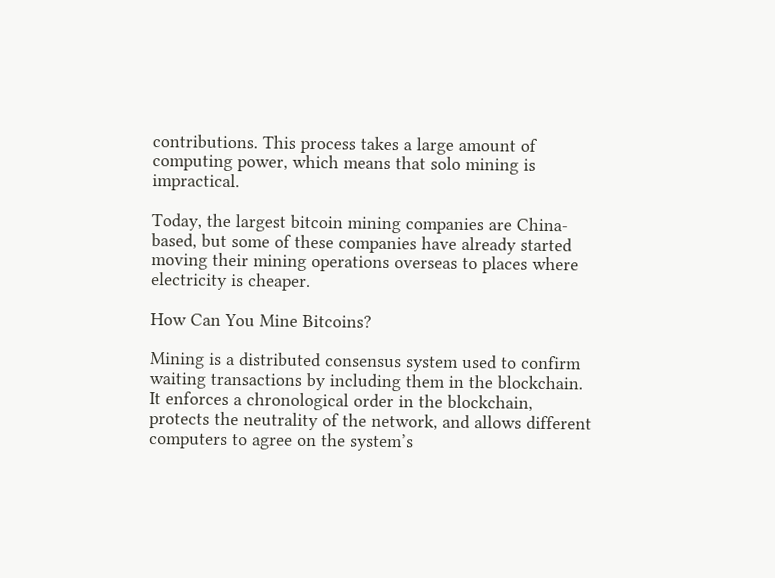contributions. This process takes a large amount of computing power, which means that solo mining is impractical.

Today, the largest bitcoin mining companies are China-based, but some of these companies have already started moving their mining operations overseas to places where electricity is cheaper.

How Can You Mine Bitcoins?

Mining is a distributed consensus system used to confirm waiting transactions by including them in the blockchain. It enforces a chronological order in the blockchain, protects the neutrality of the network, and allows different computers to agree on the system’s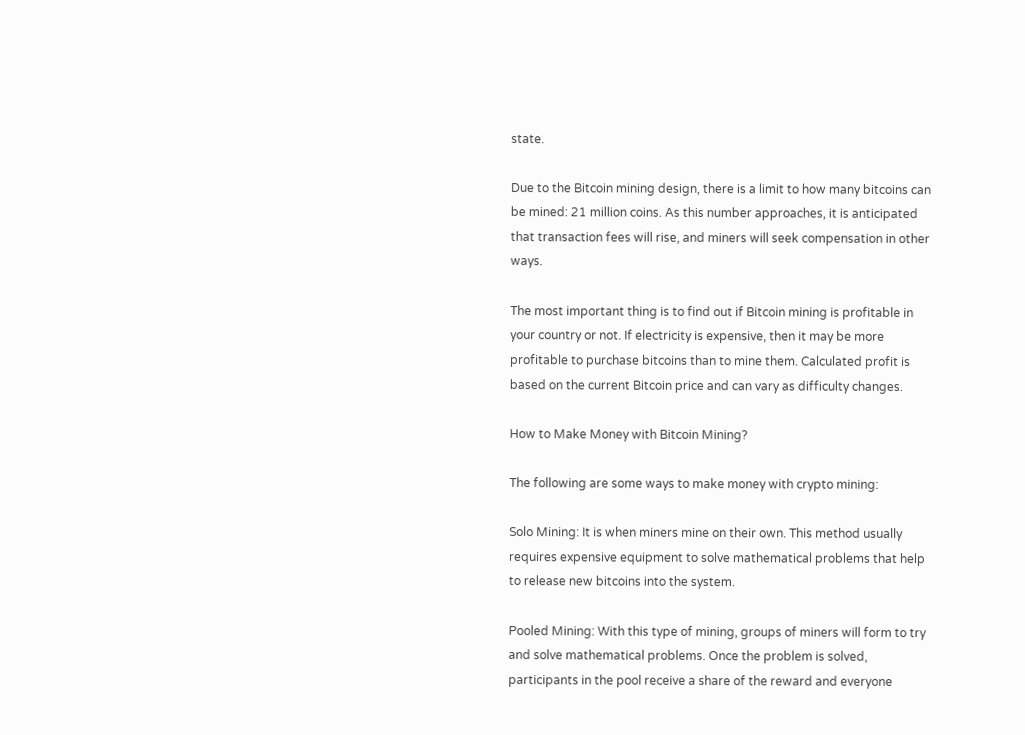state.

Due to the Bitcoin mining design, there is a limit to how many bitcoins can be mined: 21 million coins. As this number approaches, it is anticipated that transaction fees will rise, and miners will seek compensation in other ways.

The most important thing is to find out if Bitcoin mining is profitable in your country or not. If electricity is expensive, then it may be more profitable to purchase bitcoins than to mine them. Calculated profit is based on the current Bitcoin price and can vary as difficulty changes.

How to Make Money with Bitcoin Mining?

The following are some ways to make money with crypto mining:

Solo Mining: It is when miners mine on their own. This method usually requires expensive equipment to solve mathematical problems that help to release new bitcoins into the system.

Pooled Mining: With this type of mining, groups of miners will form to try and solve mathematical problems. Once the problem is solved, participants in the pool receive a share of the reward and everyone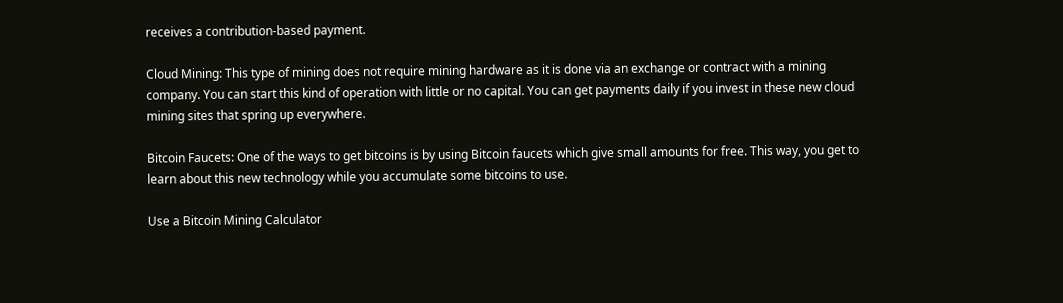receives a contribution-based payment.

Cloud Mining: This type of mining does not require mining hardware as it is done via an exchange or contract with a mining company. You can start this kind of operation with little or no capital. You can get payments daily if you invest in these new cloud mining sites that spring up everywhere.

Bitcoin Faucets: One of the ways to get bitcoins is by using Bitcoin faucets which give small amounts for free. This way, you get to learn about this new technology while you accumulate some bitcoins to use.

Use a Bitcoin Mining Calculator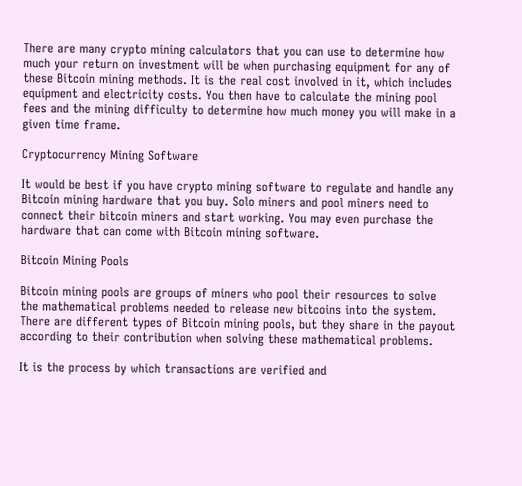There are many crypto mining calculators that you can use to determine how much your return on investment will be when purchasing equipment for any of these Bitcoin mining methods. It is the real cost involved in it, which includes equipment and electricity costs. You then have to calculate the mining pool fees and the mining difficulty to determine how much money you will make in a given time frame.

Cryptocurrency Mining Software

It would be best if you have crypto mining software to regulate and handle any Bitcoin mining hardware that you buy. Solo miners and pool miners need to connect their bitcoin miners and start working. You may even purchase the hardware that can come with Bitcoin mining software.

Bitcoin Mining Pools

Bitcoin mining pools are groups of miners who pool their resources to solve the mathematical problems needed to release new bitcoins into the system. There are different types of Bitcoin mining pools, but they share in the payout according to their contribution when solving these mathematical problems.

It is the process by which transactions are verified and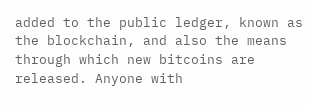added to the public ledger, known as the blockchain, and also the means through which new bitcoins are released. Anyone with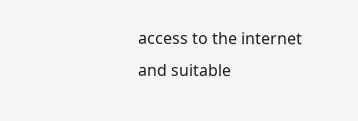access to the internet and suitable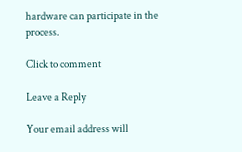hardware can participate in the process.

Click to comment

Leave a Reply

Your email address will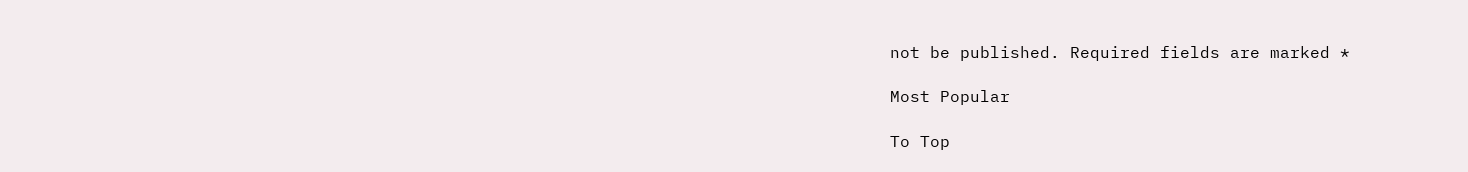not be published. Required fields are marked *

Most Popular

To Top